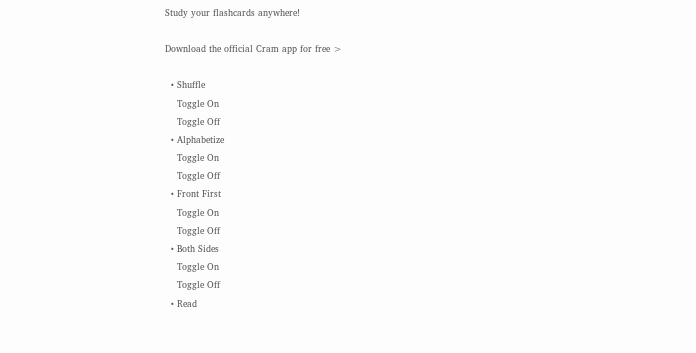Study your flashcards anywhere!

Download the official Cram app for free >

  • Shuffle
    Toggle On
    Toggle Off
  • Alphabetize
    Toggle On
    Toggle Off
  • Front First
    Toggle On
    Toggle Off
  • Both Sides
    Toggle On
    Toggle Off
  • Read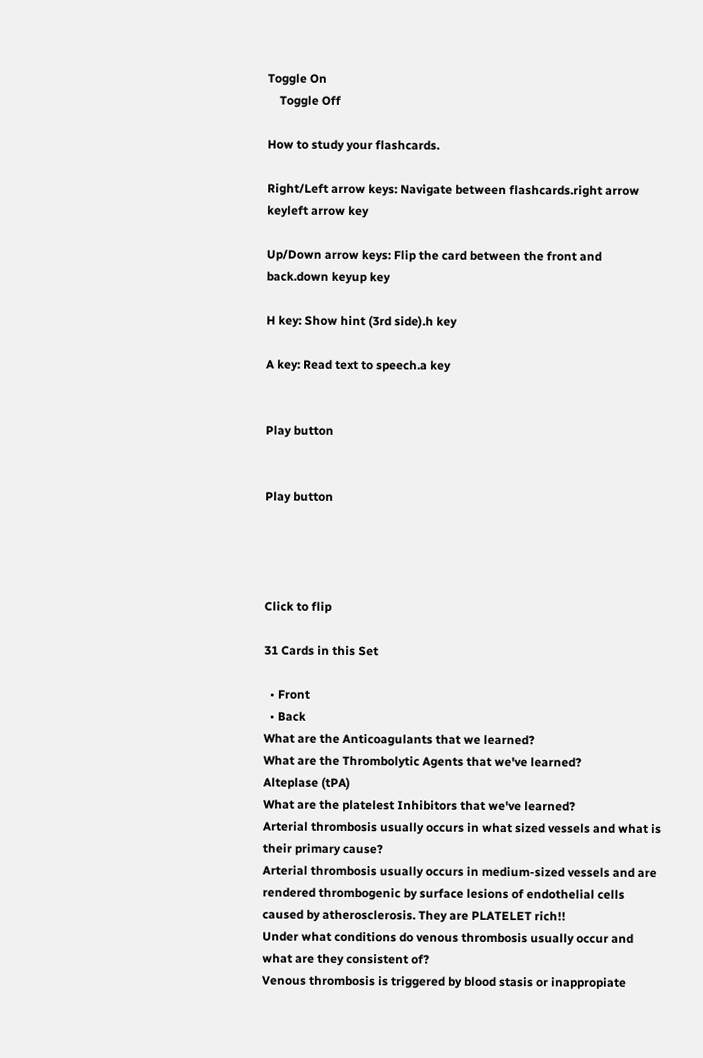Toggle On
    Toggle Off

How to study your flashcards.

Right/Left arrow keys: Navigate between flashcards.right arrow keyleft arrow key

Up/Down arrow keys: Flip the card between the front and back.down keyup key

H key: Show hint (3rd side).h key

A key: Read text to speech.a key


Play button


Play button




Click to flip

31 Cards in this Set

  • Front
  • Back
What are the Anticoagulants that we learned?
What are the Thrombolytic Agents that we've learned?
Alteplase (tPA)
What are the platelest Inhibitors that we've learned?
Arterial thrombosis usually occurs in what sized vessels and what is their primary cause?
Arterial thrombosis usually occurs in medium-sized vessels and are rendered thrombogenic by surface lesions of endothelial cells caused by atherosclerosis. They are PLATELET rich!!
Under what conditions do venous thrombosis usually occur and what are they consistent of?
Venous thrombosis is triggered by blood stasis or inappropiate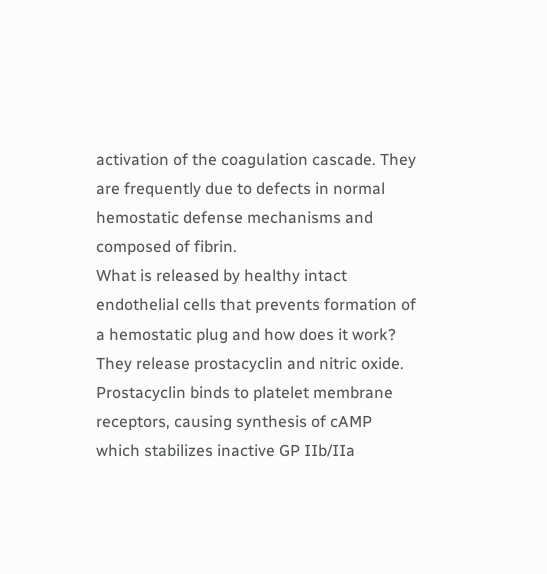activation of the coagulation cascade. They are frequently due to defects in normal hemostatic defense mechanisms and composed of fibrin.
What is released by healthy intact endothelial cells that prevents formation of a hemostatic plug and how does it work?
They release prostacyclin and nitric oxide. Prostacyclin binds to platelet membrane receptors, causing synthesis of cAMP which stabilizes inactive GP IIb/IIa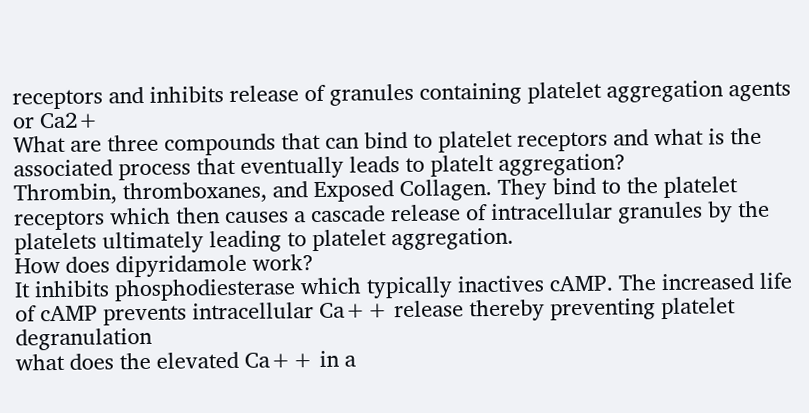receptors and inhibits release of granules containing platelet aggregation agents or Ca2+
What are three compounds that can bind to platelet receptors and what is the associated process that eventually leads to platelt aggregation?
Thrombin, thromboxanes, and Exposed Collagen. They bind to the platelet receptors which then causes a cascade release of intracellular granules by the platelets ultimately leading to platelet aggregation.
How does dipyridamole work?
It inhibits phosphodiesterase which typically inactives cAMP. The increased life of cAMP prevents intracellular Ca++ release thereby preventing platelet degranulation
what does the elevated Ca++ in a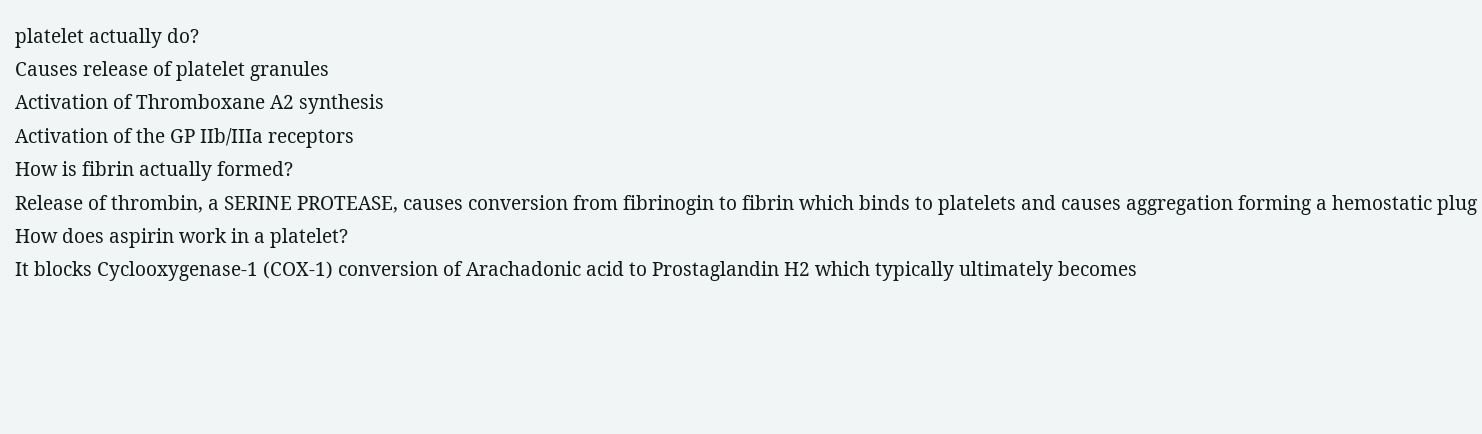platelet actually do?
Causes release of platelet granules
Activation of Thromboxane A2 synthesis
Activation of the GP IIb/IIIa receptors
How is fibrin actually formed?
Release of thrombin, a SERINE PROTEASE, causes conversion from fibrinogin to fibrin which binds to platelets and causes aggregation forming a hemostatic plug
How does aspirin work in a platelet?
It blocks Cyclooxygenase-1 (COX-1) conversion of Arachadonic acid to Prostaglandin H2 which typically ultimately becomes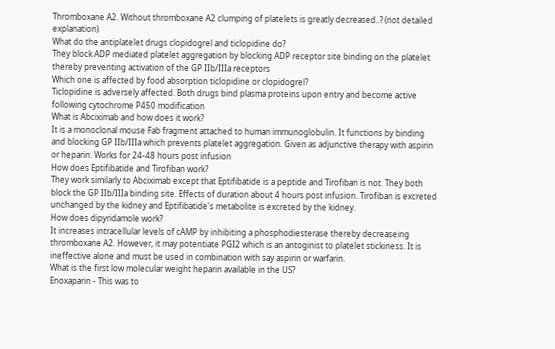Thromboxane A2. Without thromboxane A2 clumping of platelets is greatly decreased..? (not detailed explanation)
What do the antiplatelet drugs clopidogrel and ticlopidine do?
They block ADP mediated platelet aggregation by blocking ADP receptor site binding on the platelet thereby preventing activation of the GP IIb/IIIa receptors
Which one is affected by food absorption ticlopidine or clopidogrel?
Ticlopidine is adversely affected. Both drugs bind plasma proteins upon entry and become active following cytochrome P450 modification
What is Abciximab and how does it work?
It is a monoclonal mouse Fab fragment attached to human immunoglobulin. It functions by binding and blocking GP IIb/IIIa which prevents platelet aggregation. Given as adjunctive therapy with aspirin or heparin. Works for 24-48 hours post infusion
How does Eptifibatide and Tirofiban work?
They work similarly to Abciximab except that Eptifibatide is a peptide and Tirofiban is not. They both block the GP IIb/IIIa binding site. Effects of duration about 4 hours post infusion. Tirofiban is excreted unchanged by the kidney and Eptifibatide's metabolite is excreted by the kidney.
How does dipyridamole work?
It increases intracellular levels of cAMP by inhibiting a phosphodiesterase thereby decreaseing thromboxane A2. However, it may potentiate PGI2 which is an antoginist to platelet stickiness. It is ineffective alone and must be used in combination with say aspirin or warfarin.
What is the first low molecular weight heparin available in the US?
Enoxaparin - This was to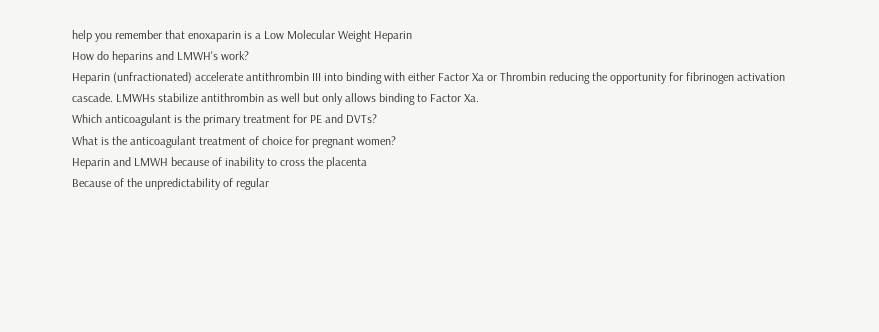help you remember that enoxaparin is a Low Molecular Weight Heparin
How do heparins and LMWH's work?
Heparin (unfractionated) accelerate antithrombin III into binding with either Factor Xa or Thrombin reducing the opportunity for fibrinogen activation cascade. LMWHs stabilize antithrombin as well but only allows binding to Factor Xa.
Which anticoagulant is the primary treatment for PE and DVTs?
What is the anticoagulant treatment of choice for pregnant women?
Heparin and LMWH because of inability to cross the placenta
Because of the unpredictability of regular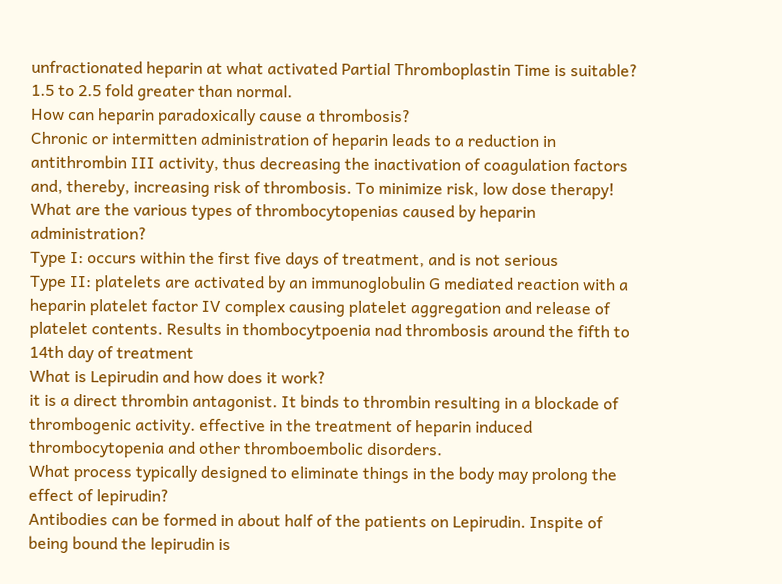unfractionated heparin at what activated Partial Thromboplastin Time is suitable?
1.5 to 2.5 fold greater than normal.
How can heparin paradoxically cause a thrombosis?
Chronic or intermitten administration of heparin leads to a reduction in antithrombin III activity, thus decreasing the inactivation of coagulation factors and, thereby, increasing risk of thrombosis. To minimize risk, low dose therapy!
What are the various types of thrombocytopenias caused by heparin administration?
Type I: occurs within the first five days of treatment, and is not serious
Type II: platelets are activated by an immunoglobulin G mediated reaction with a heparin platelet factor IV complex causing platelet aggregation and release of platelet contents. Results in thombocytpoenia nad thrombosis around the fifth to 14th day of treatment
What is Lepirudin and how does it work?
it is a direct thrombin antagonist. It binds to thrombin resulting in a blockade of thrombogenic activity. effective in the treatment of heparin induced thrombocytopenia and other thromboembolic disorders.
What process typically designed to eliminate things in the body may prolong the effect of lepirudin?
Antibodies can be formed in about half of the patients on Lepirudin. Inspite of being bound the lepirudin is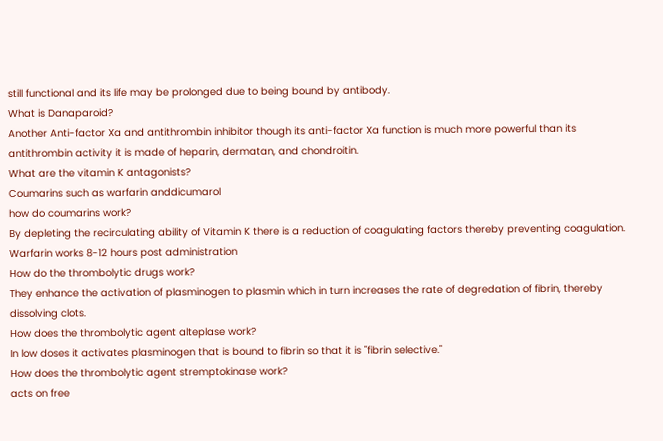still functional and its life may be prolonged due to being bound by antibody.
What is Danaparoid?
Another Anti-factor Xa and antithrombin inhibitor though its anti-factor Xa function is much more powerful than its antithrombin activity it is made of heparin, dermatan, and chondroitin.
What are the vitamin K antagonists?
Coumarins such as warfarin anddicumarol
how do coumarins work?
By depleting the recirculating ability of Vitamin K there is a reduction of coagulating factors thereby preventing coagulation. Warfarin works 8-12 hours post administration
How do the thrombolytic drugs work?
They enhance the activation of plasminogen to plasmin which in turn increases the rate of degredation of fibrin, thereby dissolving clots.
How does the thrombolytic agent alteplase work?
In low doses it activates plasminogen that is bound to fibrin so that it is "fibrin selective."
How does the thrombolytic agent stremptokinase work?
acts on free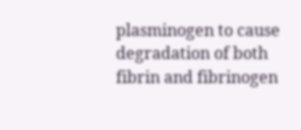plasminogen to cause degradation of both fibrin and fibrinogen